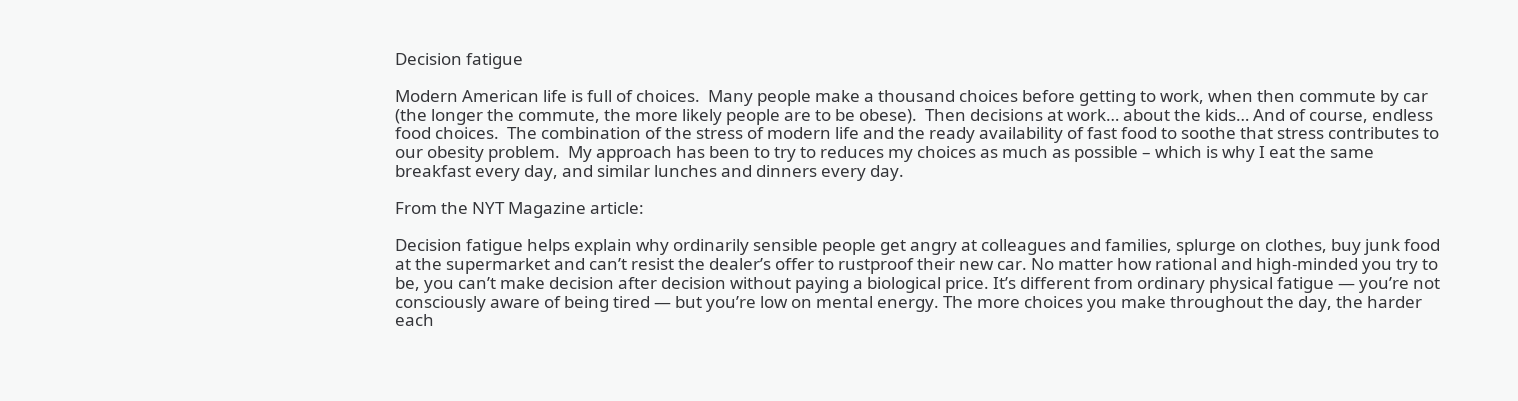Decision fatigue

Modern American life is full of choices.  Many people make a thousand choices before getting to work, when then commute by car (the longer the commute, the more likely people are to be obese).  Then decisions at work… about the kids… And of course, endless food choices.  The combination of the stress of modern life and the ready availability of fast food to soothe that stress contributes to our obesity problem.  My approach has been to try to reduces my choices as much as possible – which is why I eat the same breakfast every day, and similar lunches and dinners every day.

From the NYT Magazine article:

Decision fatigue helps explain why ordinarily sensible people get angry at colleagues and families, splurge on clothes, buy junk food at the supermarket and can’t resist the dealer’s offer to rustproof their new car. No matter how rational and high-minded you try to be, you can’t make decision after decision without paying a biological price. It’s different from ordinary physical fatigue — you’re not consciously aware of being tired — but you’re low on mental energy. The more choices you make throughout the day, the harder each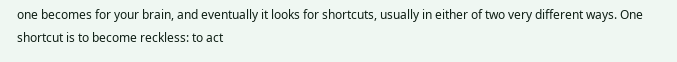one becomes for your brain, and eventually it looks for shortcuts, usually in either of two very different ways. One shortcut is to become reckless: to act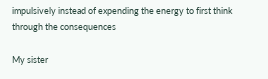impulsively instead of expending the energy to first think through the consequences

My sister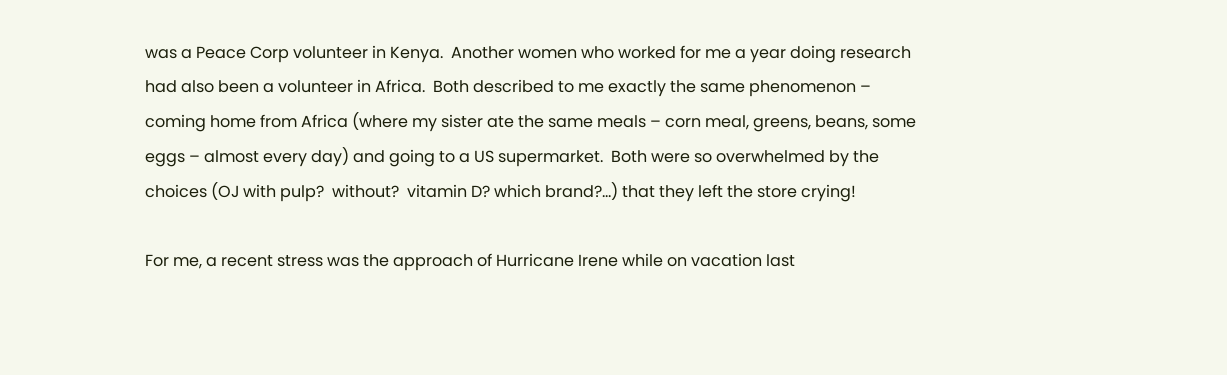was a Peace Corp volunteer in Kenya.  Another women who worked for me a year doing research had also been a volunteer in Africa.  Both described to me exactly the same phenomenon – coming home from Africa (where my sister ate the same meals – corn meal, greens, beans, some eggs – almost every day) and going to a US supermarket.  Both were so overwhelmed by the choices (OJ with pulp?  without?  vitamin D? which brand?…) that they left the store crying!

For me, a recent stress was the approach of Hurricane Irene while on vacation last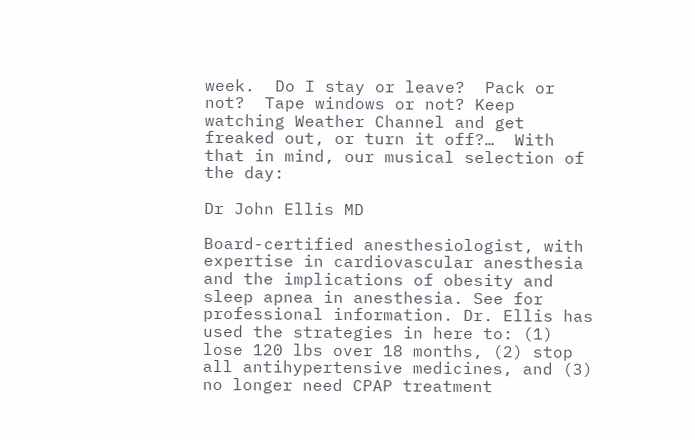week.  Do I stay or leave?  Pack or not?  Tape windows or not? Keep watching Weather Channel and get freaked out, or turn it off?…  With that in mind, our musical selection of the day:

Dr John Ellis MD

Board-certified anesthesiologist, with expertise in cardiovascular anesthesia and the implications of obesity and sleep apnea in anesthesia. See for professional information. Dr. Ellis has used the strategies in here to: (1) lose 120 lbs over 18 months, (2) stop all antihypertensive medicines, and (3) no longer need CPAP treatment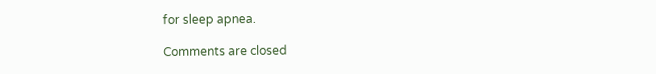for sleep apnea.

Comments are closed